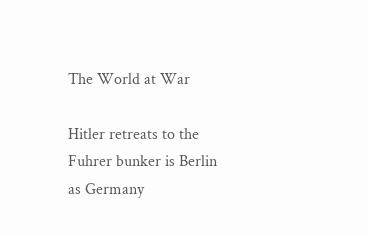The World at War

Hitler retreats to the Fuhrer bunker is Berlin as Germany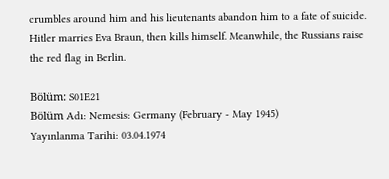crumbles around him and his lieutenants abandon him to a fate of suicide. Hitler marries Eva Braun, then kills himself. Meanwhile, the Russians raise the red flag in Berlin.

Bölüm: S01E21
Bölüm Adı: Nemesis: Germany (February - May 1945)
Yayınlanma Tarihi: 03.04.1974